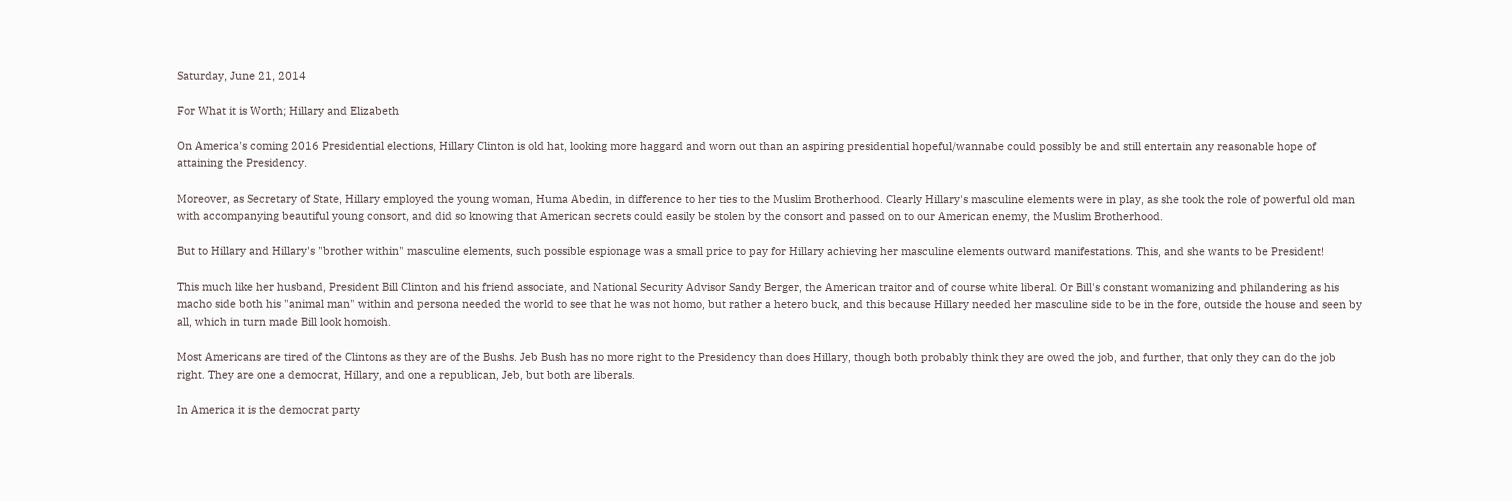Saturday, June 21, 2014

For What it is Worth; Hillary and Elizabeth

On America's coming 2016 Presidential elections, Hillary Clinton is old hat, looking more haggard and worn out than an aspiring presidential hopeful/wannabe could possibly be and still entertain any reasonable hope of attaining the Presidency.

Moreover, as Secretary of State, Hillary employed the young woman, Huma Abedin, in difference to her ties to the Muslim Brotherhood. Clearly Hillary's masculine elements were in play, as she took the role of powerful old man with accompanying beautiful young consort, and did so knowing that American secrets could easily be stolen by the consort and passed on to our American enemy, the Muslim Brotherhood.

But to Hillary and Hillary's "brother within" masculine elements, such possible espionage was a small price to pay for Hillary achieving her masculine elements outward manifestations. This, and she wants to be President!

This much like her husband, President Bill Clinton and his friend associate, and National Security Advisor Sandy Berger, the American traitor and of course white liberal. Or Bill's constant womanizing and philandering as his macho side both his "animal man" within and persona needed the world to see that he was not homo, but rather a hetero buck, and this because Hillary needed her masculine side to be in the fore, outside the house and seen by all, which in turn made Bill look homoish.

Most Americans are tired of the Clintons as they are of the Bushs. Jeb Bush has no more right to the Presidency than does Hillary, though both probably think they are owed the job, and further, that only they can do the job right. They are one a democrat, Hillary, and one a republican, Jeb, but both are liberals.

In America it is the democrat party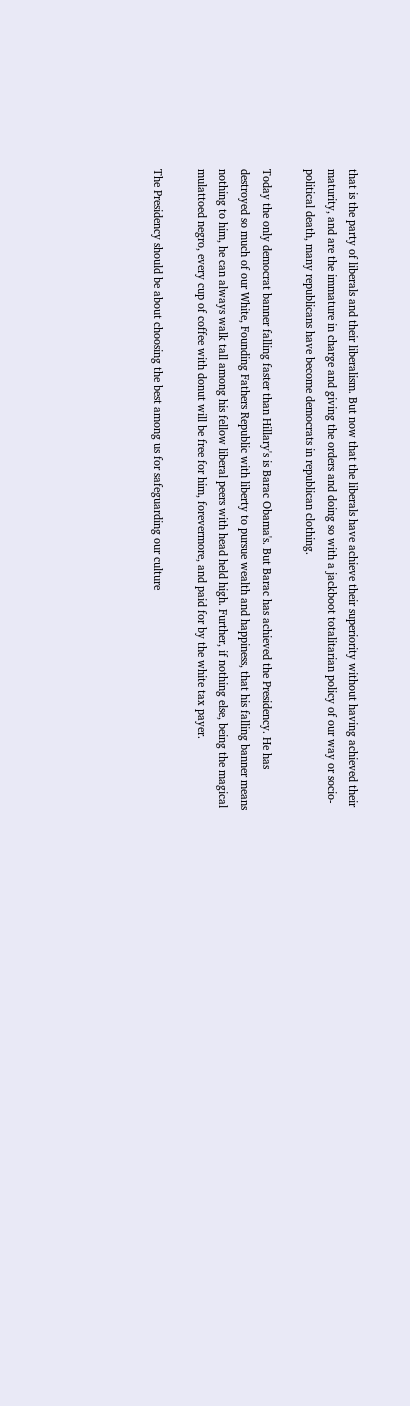that is the party of liberals and their liberalism. But now that the liberals have achieve their superiority without having achieved their maturity, and are the immature in charge and giving the orders and doing so with a jackboot totalitarian policy of our way or socio-political death, many republicans have become democrats in republican clothing.

Today the only democrat banner falling faster than Hillary's is Barac Obama's. But Barac has achieved the Presidency. He has destroyed so much of our White, Founding Fathers Republic with liberty to pursue wealth and happiness, that his falling banner means nothing to him, he can always walk tall among his fellow liberal peers with head held high. Further, if nothing else, being the magical mulattoed negro, every cup of coffee with donut will be free for him, forevermore, and paid for by the white tax payer.

The Presidency should be about choosing the best among us for safeguarding our culture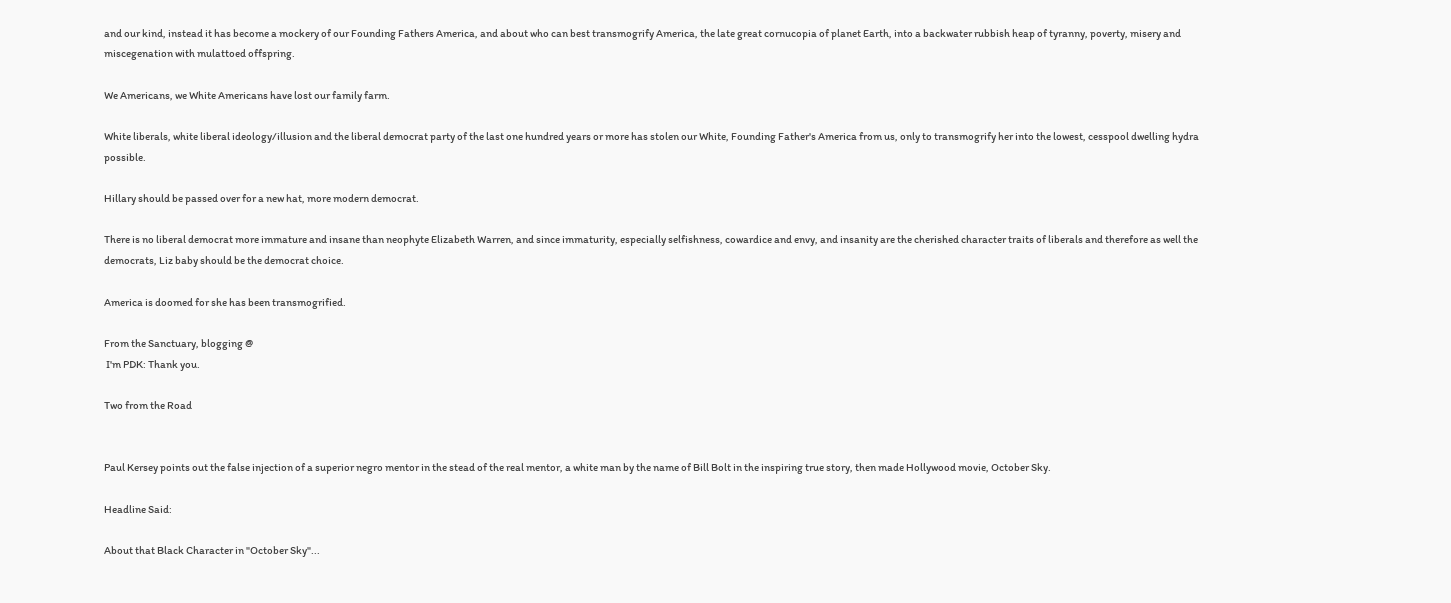and our kind, instead it has become a mockery of our Founding Fathers America, and about who can best transmogrify America, the late great cornucopia of planet Earth, into a backwater rubbish heap of tyranny, poverty, misery and miscegenation with mulattoed offspring.

We Americans, we White Americans have lost our family farm.

White liberals, white liberal ideology/illusion and the liberal democrat party of the last one hundred years or more has stolen our White, Founding Father's America from us, only to transmogrify her into the lowest, cesspool dwelling hydra possible.

Hillary should be passed over for a new hat, more modern democrat.

There is no liberal democrat more immature and insane than neophyte Elizabeth Warren, and since immaturity, especially selfishness, cowardice and envy, and insanity are the cherished character traits of liberals and therefore as well the democrats, Liz baby should be the democrat choice.

America is doomed for she has been transmogrified.

From the Sanctuary, blogging @
 I'm PDK: Thank you.

Two from the Road


Paul Kersey points out the false injection of a superior negro mentor in the stead of the real mentor, a white man by the name of Bill Bolt in the inspiring true story, then made Hollywood movie, October Sky.

Headline Said:

About that Black Character in "October Sky"...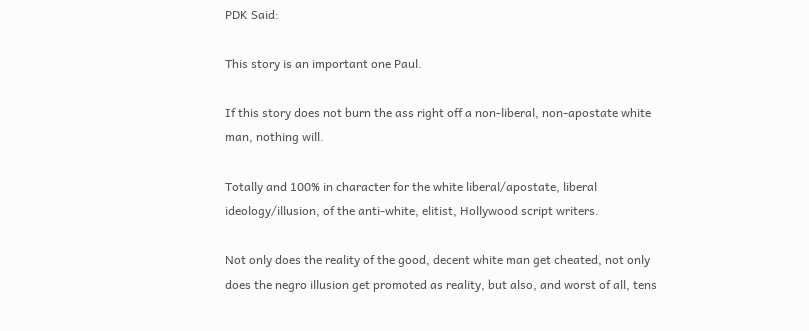PDK Said:

This story is an important one Paul.

If this story does not burn the ass right off a non-liberal, non-apostate white man, nothing will.

Totally and 100% in character for the white liberal/apostate, liberal ideology/illusion, of the anti-white, elitist, Hollywood script writers.

Not only does the reality of the good, decent white man get cheated, not only does the negro illusion get promoted as reality, but also, and worst of all, tens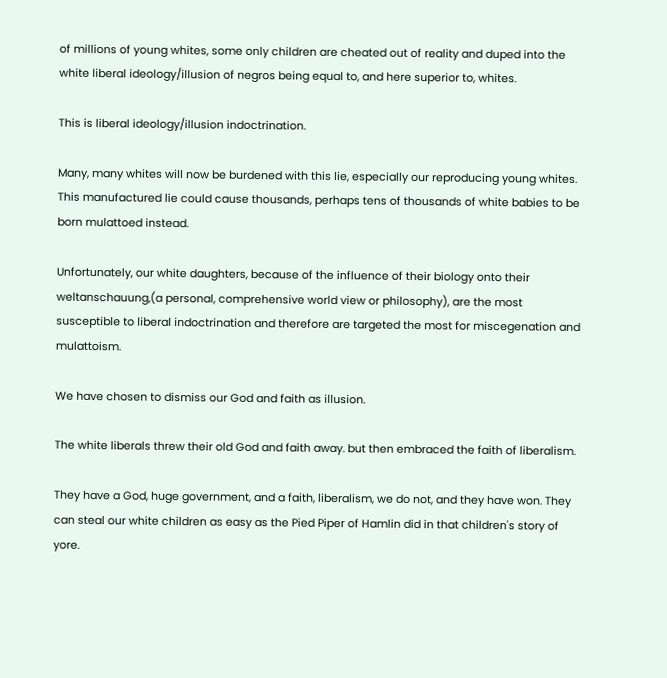of millions of young whites, some only children are cheated out of reality and duped into the white liberal ideology/illusion of negros being equal to, and here superior to, whites.

This is liberal ideology/illusion indoctrination.

Many, many whites will now be burdened with this lie, especially our reproducing young whites. This manufactured lie could cause thousands, perhaps tens of thousands of white babies to be born mulattoed instead.

Unfortunately, our white daughters, because of the influence of their biology onto their weltanschauung,(a personal, comprehensive world view or philosophy), are the most susceptible to liberal indoctrination and therefore are targeted the most for miscegenation and mulattoism.

We have chosen to dismiss our God and faith as illusion.

The white liberals threw their old God and faith away. but then embraced the faith of liberalism.

They have a God, huge government, and a faith, liberalism, we do not, and they have won. They can steal our white children as easy as the Pied Piper of Hamlin did in that children's story of yore.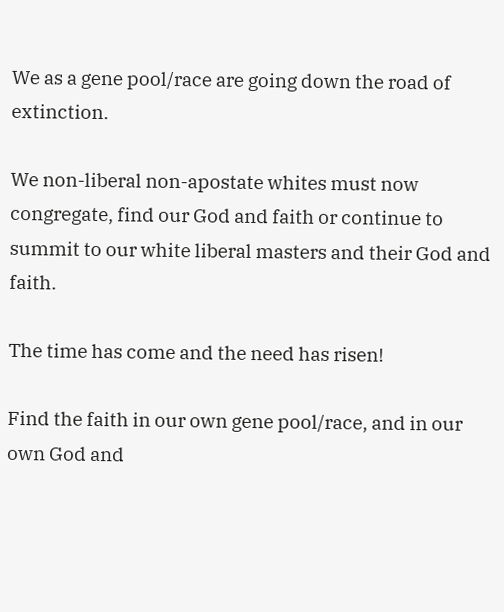We as a gene pool/race are going down the road of extinction.

We non-liberal non-apostate whites must now congregate, find our God and faith or continue to summit to our white liberal masters and their God and faith.

The time has come and the need has risen!

Find the faith in our own gene pool/race, and in our own God and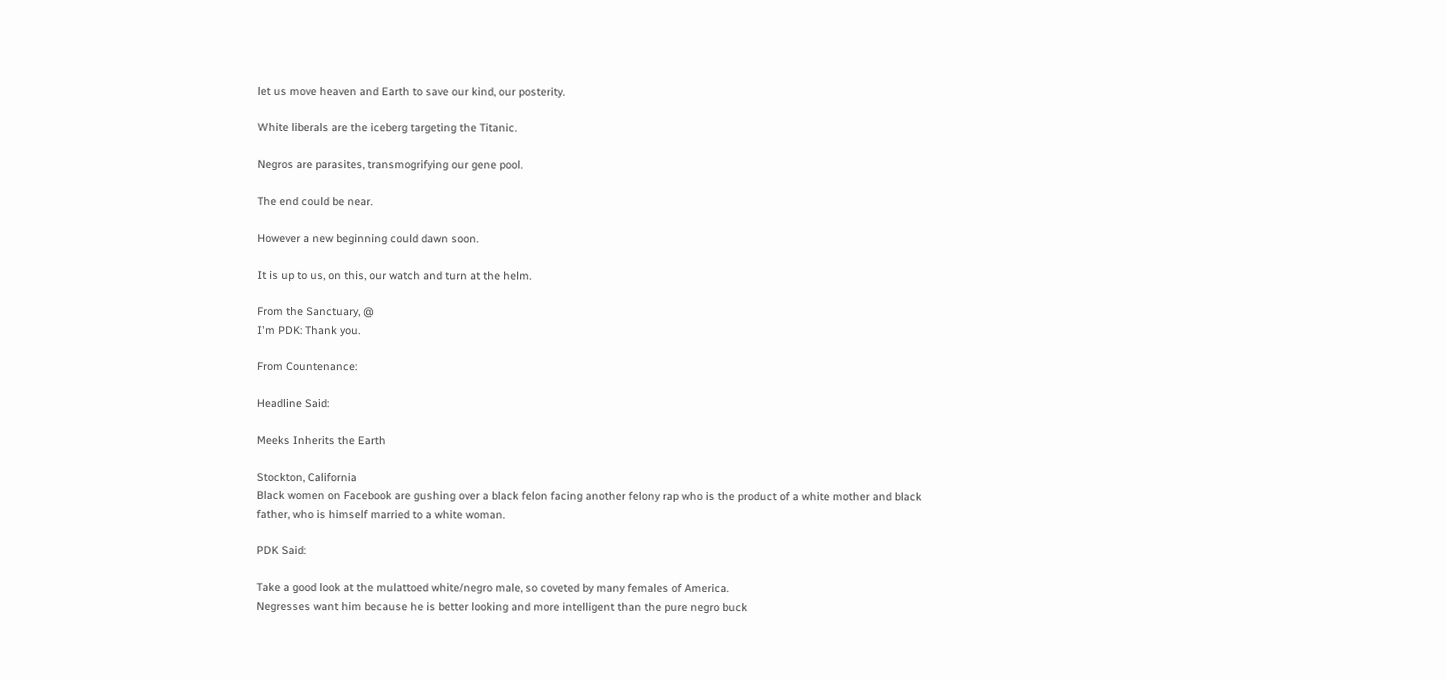let us move heaven and Earth to save our kind, our posterity.

White liberals are the iceberg targeting the Titanic.

Negros are parasites, transmogrifying our gene pool.

The end could be near.

However a new beginning could dawn soon.

It is up to us, on this, our watch and turn at the helm.

From the Sanctuary, @
I'm PDK: Thank you.

From Countenance:

Headline Said:

Meeks Inherits the Earth

Stockton, California
Black women on Facebook are gushing over a black felon facing another felony rap who is the product of a white mother and black father, who is himself married to a white woman.

PDK Said:

Take a good look at the mulattoed white/negro male, so coveted by many females of America.
Negresses want him because he is better looking and more intelligent than the pure negro buck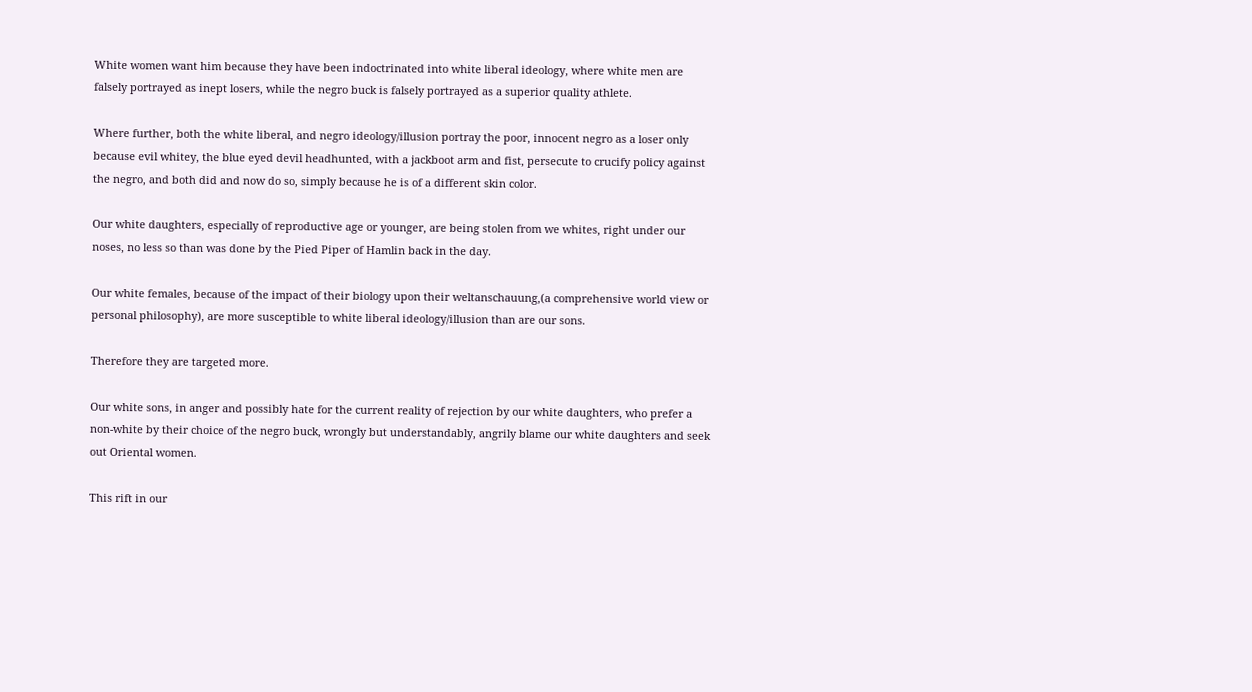White women want him because they have been indoctrinated into white liberal ideology, where white men are falsely portrayed as inept losers, while the negro buck is falsely portrayed as a superior quality athlete.

Where further, both the white liberal, and negro ideology/illusion portray the poor, innocent negro as a loser only because evil whitey, the blue eyed devil headhunted, with a jackboot arm and fist, persecute to crucify policy against the negro, and both did and now do so, simply because he is of a different skin color.

Our white daughters, especially of reproductive age or younger, are being stolen from we whites, right under our noses, no less so than was done by the Pied Piper of Hamlin back in the day.

Our white females, because of the impact of their biology upon their weltanschauung,(a comprehensive world view or personal philosophy), are more susceptible to white liberal ideology/illusion than are our sons.

Therefore they are targeted more.

Our white sons, in anger and possibly hate for the current reality of rejection by our white daughters, who prefer a non-white by their choice of the negro buck, wrongly but understandably, angrily blame our white daughters and seek out Oriental women.

This rift in our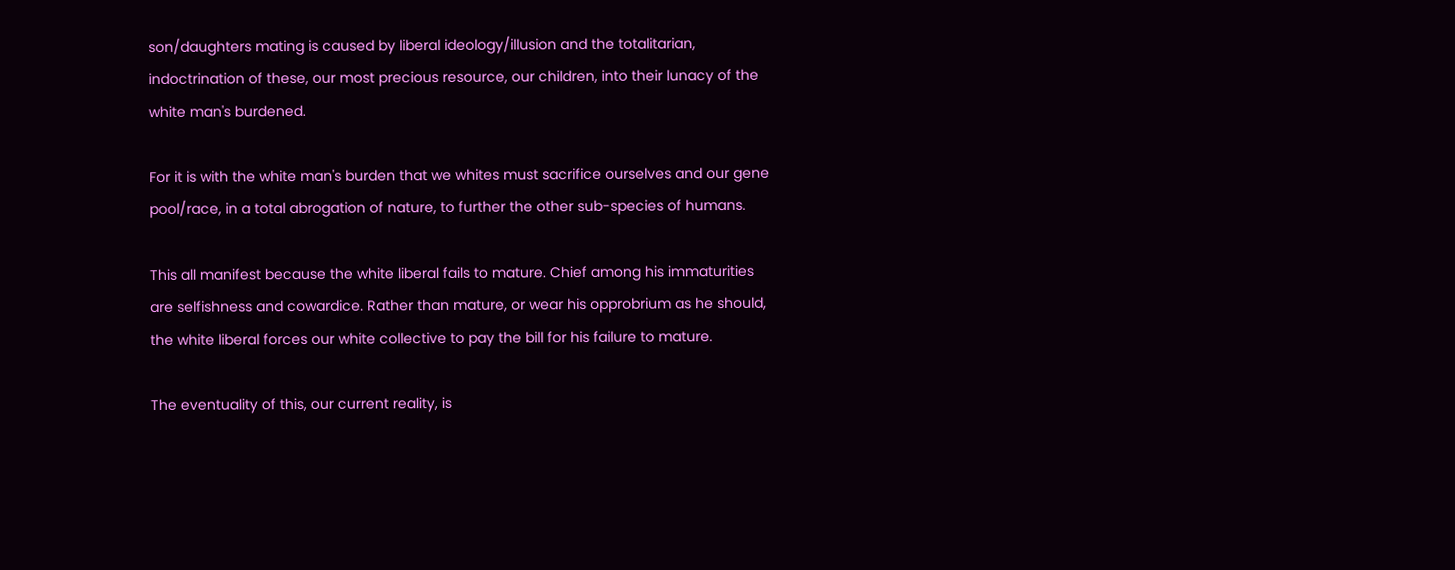son/daughters mating is caused by liberal ideology/illusion and the totalitarian, indoctrination of these, our most precious resource, our children, into their lunacy of the white man's burdened.

For it is with the white man's burden that we whites must sacrifice ourselves and our gene pool/race, in a total abrogation of nature, to further the other sub-species of humans.

This all manifest because the white liberal fails to mature. Chief among his immaturities are selfishness and cowardice. Rather than mature, or wear his opprobrium as he should, the white liberal forces our white collective to pay the bill for his failure to mature.

The eventuality of this, our current reality, is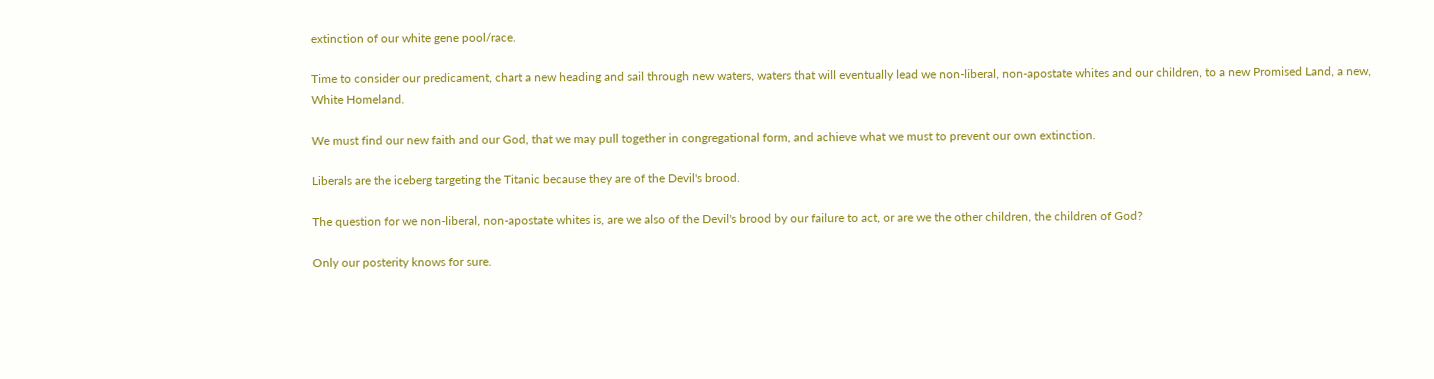extinction of our white gene pool/race.

Time to consider our predicament, chart a new heading and sail through new waters, waters that will eventually lead we non-liberal, non-apostate whites and our children, to a new Promised Land, a new, White Homeland.

We must find our new faith and our God, that we may pull together in congregational form, and achieve what we must to prevent our own extinction.

Liberals are the iceberg targeting the Titanic because they are of the Devil's brood.

The question for we non-liberal, non-apostate whites is, are we also of the Devil's brood by our failure to act, or are we the other children, the children of God?

Only our posterity knows for sure.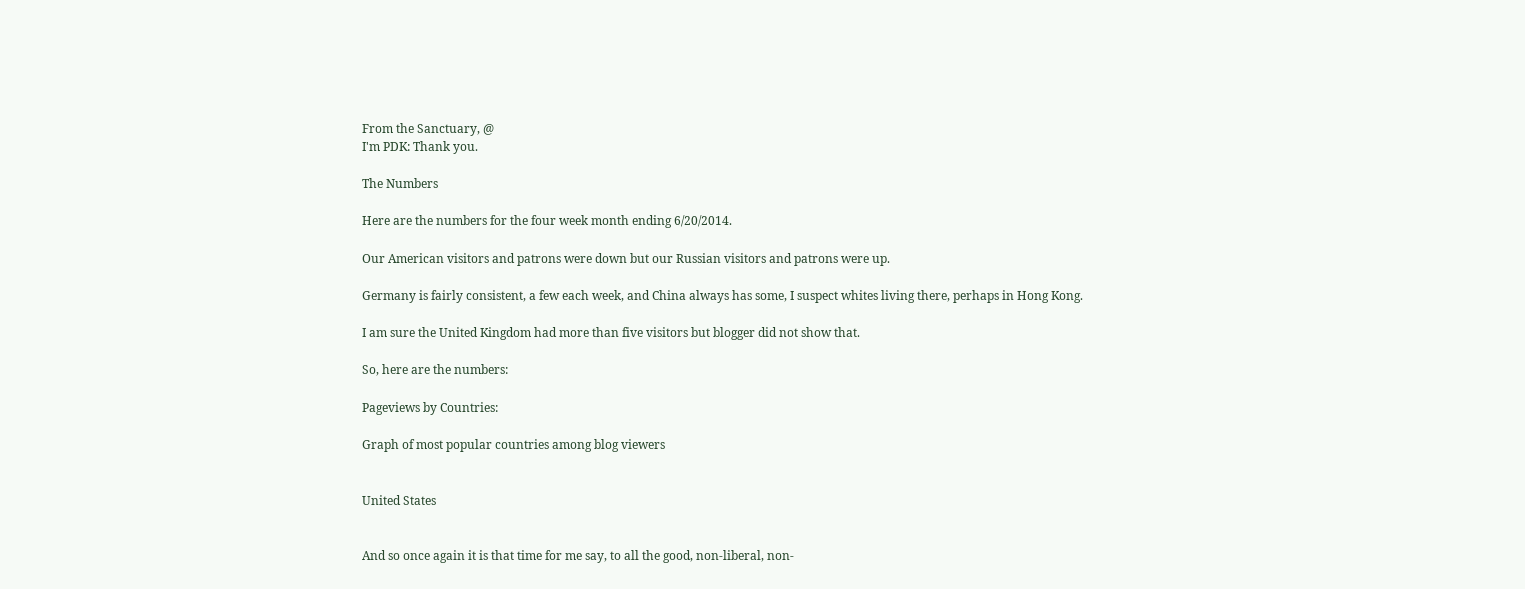From the Sanctuary, @
I'm PDK: Thank you.

The Numbers

Here are the numbers for the four week month ending 6/20/2014.

Our American visitors and patrons were down but our Russian visitors and patrons were up.

Germany is fairly consistent, a few each week, and China always has some, I suspect whites living there, perhaps in Hong Kong.

I am sure the United Kingdom had more than five visitors but blogger did not show that.

So, here are the numbers:

Pageviews by Countries:

Graph of most popular countries among blog viewers


United States


And so once again it is that time for me say, to all the good, non-liberal, non-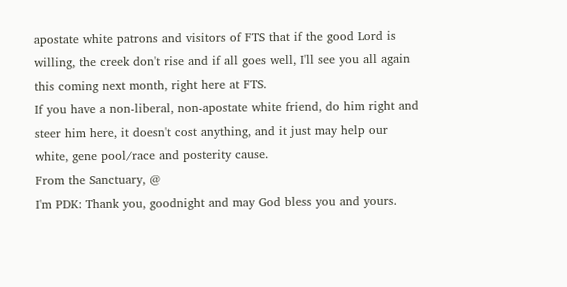apostate white patrons and visitors of FTS that if the good Lord is willing, the creek don't rise and if all goes well, I'll see you all again this coming next month, right here at FTS.
If you have a non-liberal, non-apostate white friend, do him right and steer him here, it doesn't cost anything, and it just may help our white, gene pool/race and posterity cause.
From the Sanctuary, @
I'm PDK: Thank you, goodnight and may God bless you and yours.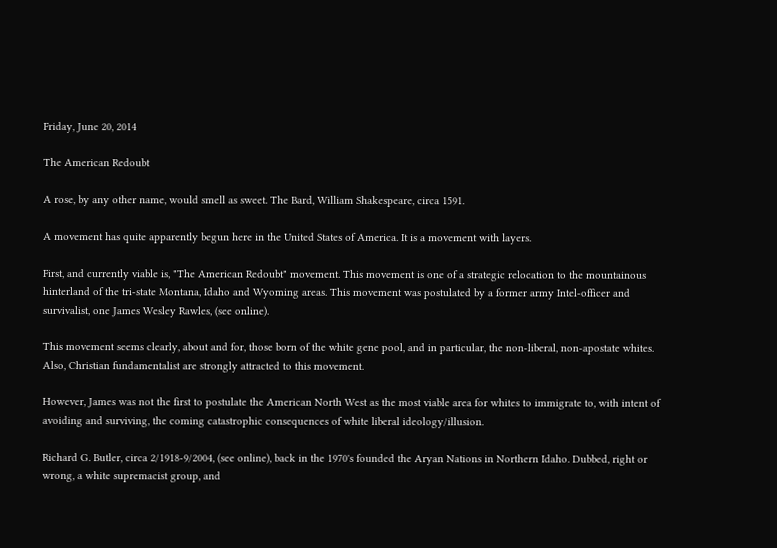Friday, June 20, 2014

The American Redoubt

A rose, by any other name, would smell as sweet. The Bard, William Shakespeare, circa 1591.

A movement has quite apparently begun here in the United States of America. It is a movement with layers.

First, and currently viable is, "The American Redoubt" movement. This movement is one of a strategic relocation to the mountainous hinterland of the tri-state Montana, Idaho and Wyoming areas. This movement was postulated by a former army Intel-officer and survivalist, one James Wesley Rawles, (see online).

This movement seems clearly, about and for, those born of the white gene pool, and in particular, the non-liberal, non-apostate whites.  Also, Christian fundamentalist are strongly attracted to this movement.

However, James was not the first to postulate the American North West as the most viable area for whites to immigrate to, with intent of avoiding and surviving, the coming catastrophic consequences of white liberal ideology/illusion.

Richard G. Butler, circa 2/1918-9/2004, (see online), back in the 1970's founded the Aryan Nations in Northern Idaho. Dubbed, right or wrong, a white supremacist group, and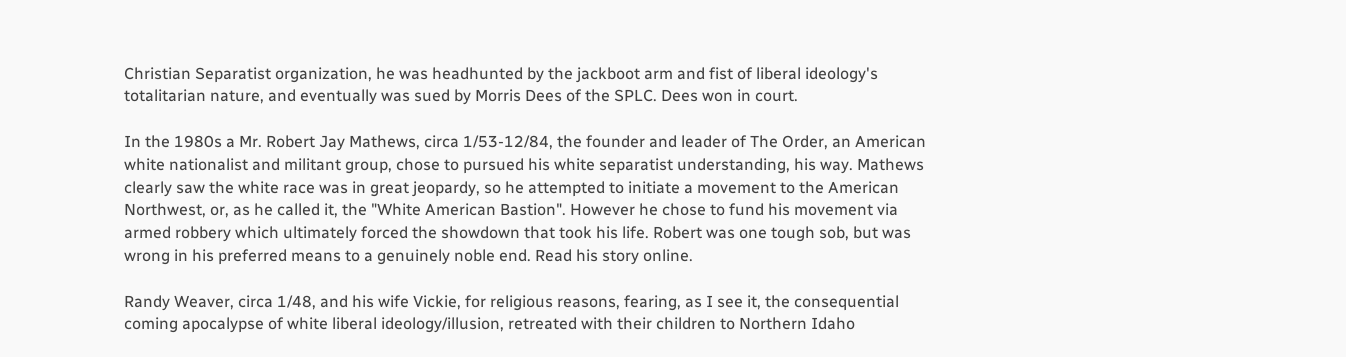Christian Separatist organization, he was headhunted by the jackboot arm and fist of liberal ideology's totalitarian nature, and eventually was sued by Morris Dees of the SPLC. Dees won in court.

In the 1980s a Mr. Robert Jay Mathews, circa 1/53-12/84, the founder and leader of The Order, an American white nationalist and militant group, chose to pursued his white separatist understanding, his way. Mathews clearly saw the white race was in great jeopardy, so he attempted to initiate a movement to the American Northwest, or, as he called it, the "White American Bastion". However he chose to fund his movement via armed robbery which ultimately forced the showdown that took his life. Robert was one tough sob, but was wrong in his preferred means to a genuinely noble end. Read his story online.

Randy Weaver, circa 1/48, and his wife Vickie, for religious reasons, fearing, as I see it, the consequential coming apocalypse of white liberal ideology/illusion, retreated with their children to Northern Idaho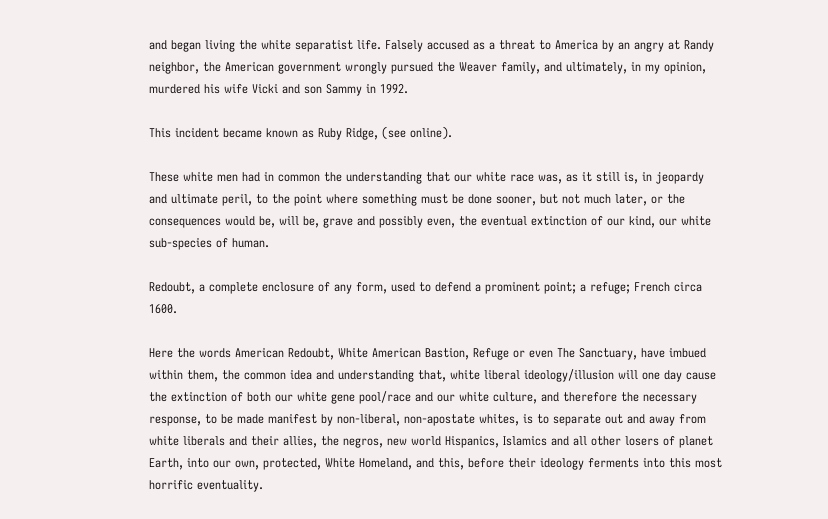and began living the white separatist life. Falsely accused as a threat to America by an angry at Randy neighbor, the American government wrongly pursued the Weaver family, and ultimately, in my opinion, murdered his wife Vicki and son Sammy in 1992.

This incident became known as Ruby Ridge, (see online).

These white men had in common the understanding that our white race was, as it still is, in jeopardy and ultimate peril, to the point where something must be done sooner, but not much later, or the consequences would be, will be, grave and possibly even, the eventual extinction of our kind, our white sub-species of human.

Redoubt, a complete enclosure of any form, used to defend a prominent point; a refuge; French circa 1600.

Here the words American Redoubt, White American Bastion, Refuge or even The Sanctuary, have imbued within them, the common idea and understanding that, white liberal ideology/illusion will one day cause the extinction of both our white gene pool/race and our white culture, and therefore the necessary response, to be made manifest by non-liberal, non-apostate whites, is to separate out and away from white liberals and their allies, the negros, new world Hispanics, Islamics and all other losers of planet Earth, into our own, protected, White Homeland, and this, before their ideology ferments into this most horrific eventuality.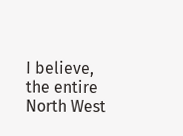I believe, the entire North West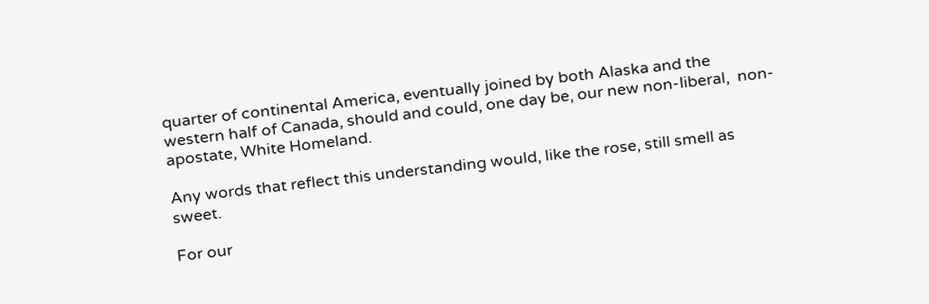quarter of continental America, eventually joined by both Alaska and the western half of Canada, should and could, one day be, our new non-liberal,  non-apostate, White Homeland.

Any words that reflect this understanding would, like the rose, still smell as sweet.

For our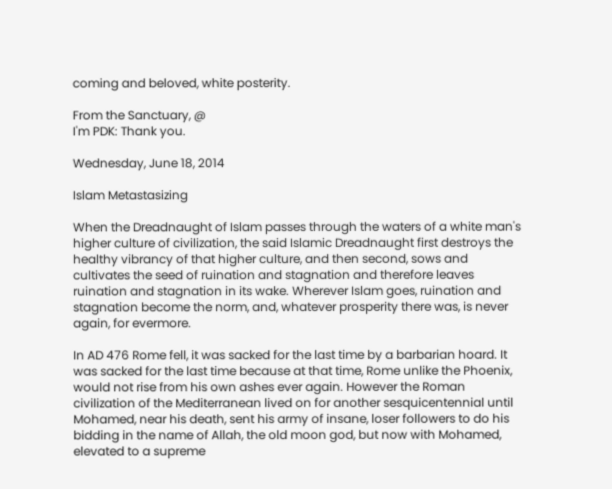coming and beloved, white posterity.

From the Sanctuary, @
I'm PDK: Thank you.

Wednesday, June 18, 2014

Islam Metastasizing

When the Dreadnaught of Islam passes through the waters of a white man's higher culture of civilization, the said Islamic Dreadnaught first destroys the healthy vibrancy of that higher culture, and then second, sows and cultivates the seed of ruination and stagnation and therefore leaves ruination and stagnation in its wake. Wherever Islam goes, ruination and stagnation become the norm, and, whatever prosperity there was, is never again, for evermore.

In AD 476 Rome fell, it was sacked for the last time by a barbarian hoard. It was sacked for the last time because at that time, Rome unlike the Phoenix, would not rise from his own ashes ever again. However the Roman civilization of the Mediterranean lived on for another sesquicentennial until Mohamed, near his death, sent his army of insane, loser followers to do his bidding in the name of Allah, the old moon god, but now with Mohamed, elevated to a supreme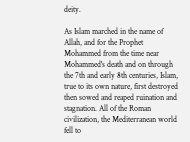deity.

As Islam marched in the name of Allah, and for the Prophet Mohammed from the time near Mohammed's death and on through the 7th and early 8th centuries, Islam, true to its own nature, first destroyed then sowed and reaped ruination and stagnation. All of the Roman civilization, the Mediterranean world fell to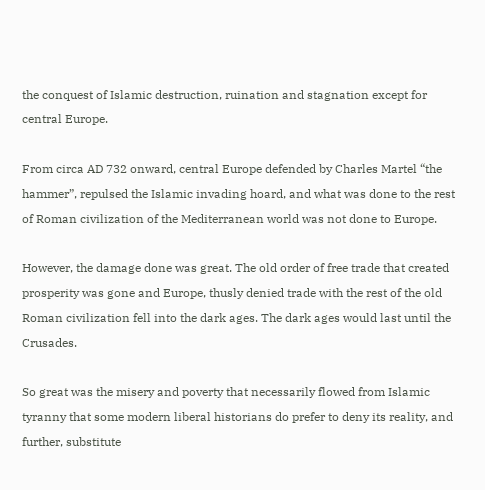the conquest of Islamic destruction, ruination and stagnation except for central Europe.

From circa AD 732 onward, central Europe defended by Charles Martel “the hammer”, repulsed the Islamic invading hoard, and what was done to the rest of Roman civilization of the Mediterranean world was not done to Europe.

However, the damage done was great. The old order of free trade that created prosperity was gone and Europe, thusly denied trade with the rest of the old Roman civilization fell into the dark ages. The dark ages would last until the Crusades.

So great was the misery and poverty that necessarily flowed from Islamic tyranny that some modern liberal historians do prefer to deny its reality, and further, substitute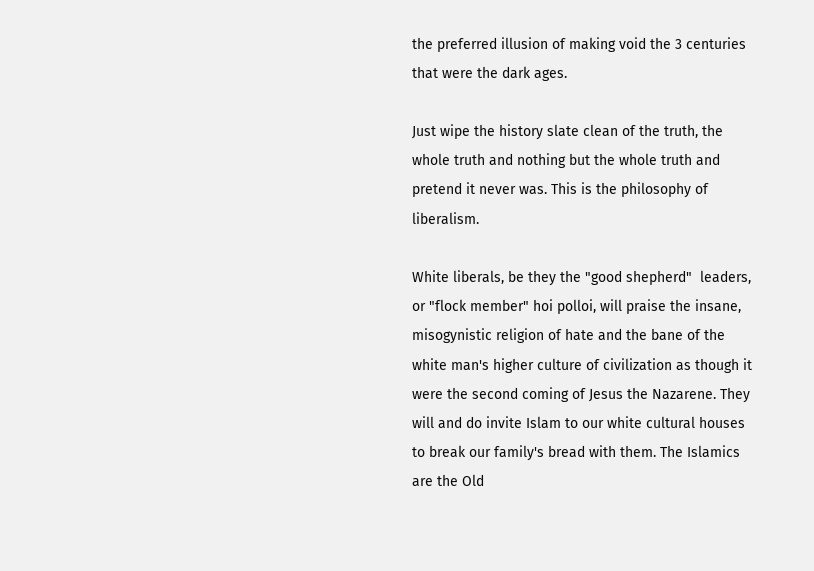the preferred illusion of making void the 3 centuries that were the dark ages.

Just wipe the history slate clean of the truth, the whole truth and nothing but the whole truth and pretend it never was. This is the philosophy of liberalism.

White liberals, be they the "good shepherd"  leaders, or "flock member" hoi polloi, will praise the insane, misogynistic religion of hate and the bane of the white man's higher culture of civilization as though it were the second coming of Jesus the Nazarene. They will and do invite Islam to our white cultural houses to break our family's bread with them. The Islamics are the Old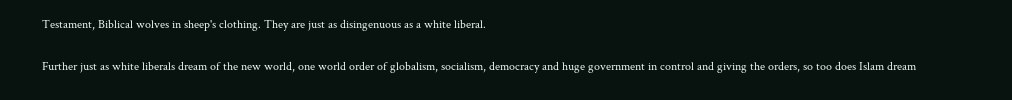Testament, Biblical wolves in sheep's clothing. They are just as disingenuous as a white liberal.

Further just as white liberals dream of the new world, one world order of globalism, socialism, democracy and huge government in control and giving the orders, so too does Islam dream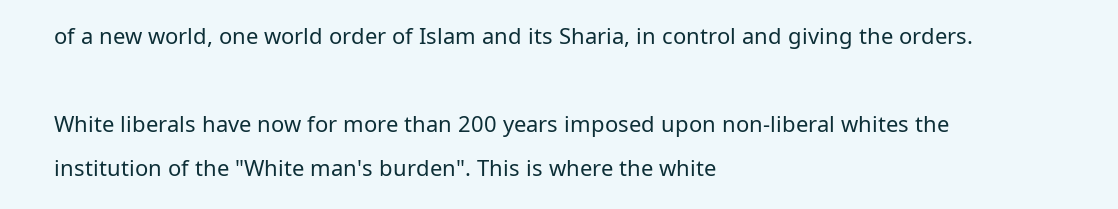of a new world, one world order of Islam and its Sharia, in control and giving the orders.

White liberals have now for more than 200 years imposed upon non-liberal whites the institution of the "White man's burden". This is where the white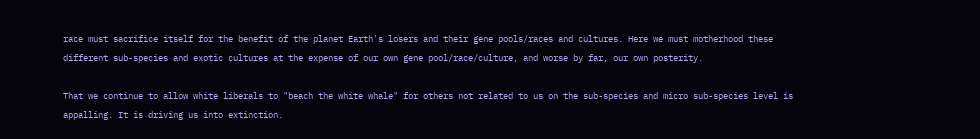race must sacrifice itself for the benefit of the planet Earth's losers and their gene pools/races and cultures. Here we must motherhood these different sub-species and exotic cultures at the expense of our own gene pool/race/culture, and worse by far, our own posterity.

That we continue to allow white liberals to "beach the white whale" for others not related to us on the sub-species and micro sub-species level is appalling. It is driving us into extinction.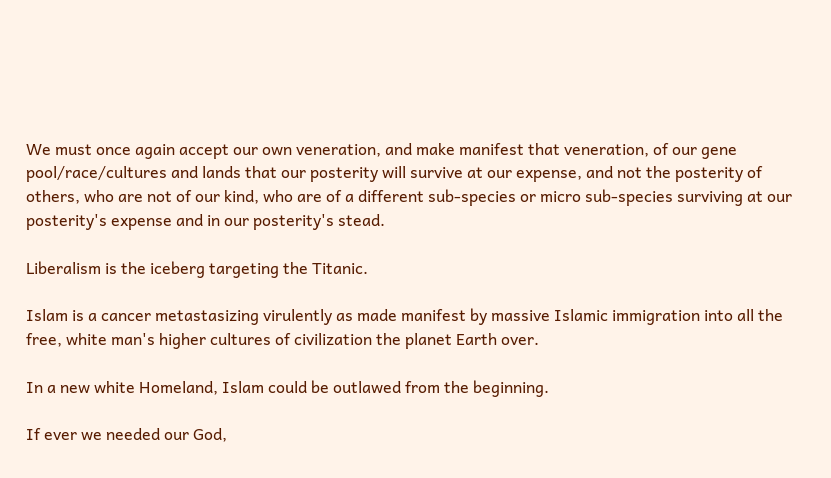We must once again accept our own veneration, and make manifest that veneration, of our gene pool/race/cultures and lands that our posterity will survive at our expense, and not the posterity of others, who are not of our kind, who are of a different sub-species or micro sub-species surviving at our  posterity's expense and in our posterity's stead.

Liberalism is the iceberg targeting the Titanic.

Islam is a cancer metastasizing virulently as made manifest by massive Islamic immigration into all the free, white man's higher cultures of civilization the planet Earth over.

In a new white Homeland, Islam could be outlawed from the beginning.

If ever we needed our God,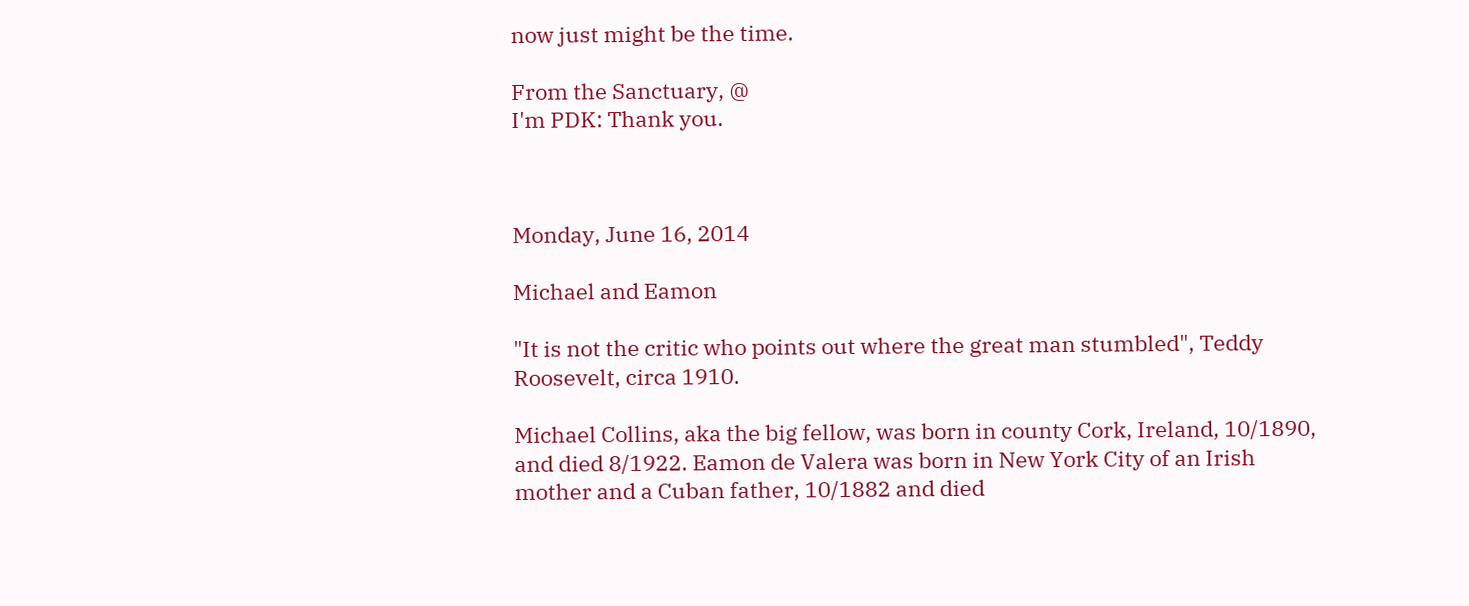now just might be the time.

From the Sanctuary, @
I'm PDK: Thank you.



Monday, June 16, 2014

Michael and Eamon

"It is not the critic who points out where the great man stumbled", Teddy Roosevelt, circa 1910.

Michael Collins, aka the big fellow, was born in county Cork, Ireland, 10/1890, and died 8/1922. Eamon de Valera was born in New York City of an Irish mother and a Cuban father, 10/1882 and died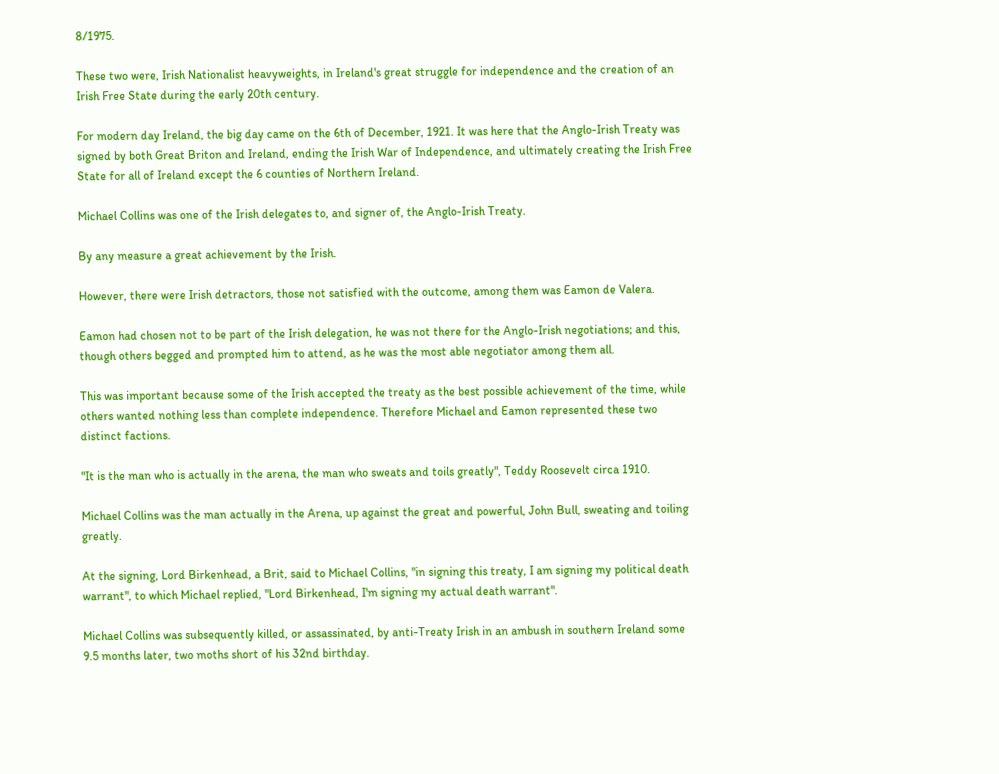8/1975.

These two were, Irish Nationalist heavyweights, in Ireland's great struggle for independence and the creation of an Irish Free State during the early 20th century.

For modern day Ireland, the big day came on the 6th of December, 1921. It was here that the Anglo-Irish Treaty was signed by both Great Briton and Ireland, ending the Irish War of Independence, and ultimately creating the Irish Free State for all of Ireland except the 6 counties of Northern Ireland.

Michael Collins was one of the Irish delegates to, and signer of, the Anglo-Irish Treaty.

By any measure a great achievement by the Irish.

However, there were Irish detractors, those not satisfied with the outcome, among them was Eamon de Valera.

Eamon had chosen not to be part of the Irish delegation, he was not there for the Anglo-Irish negotiations; and this, though others begged and prompted him to attend, as he was the most able negotiator among them all.

This was important because some of the Irish accepted the treaty as the best possible achievement of the time, while others wanted nothing less than complete independence. Therefore Michael and Eamon represented these two distinct factions.

"It is the man who is actually in the arena, the man who sweats and toils greatly", Teddy Roosevelt circa 1910.

Michael Collins was the man actually in the Arena, up against the great and powerful, John Bull, sweating and toiling greatly.

At the signing, Lord Birkenhead, a Brit, said to Michael Collins, "in signing this treaty, I am signing my political death warrant", to which Michael replied, "Lord Birkenhead, I'm signing my actual death warrant".

Michael Collins was subsequently killed, or assassinated, by anti-Treaty Irish in an ambush in southern Ireland some 9.5 months later, two moths short of his 32nd birthday.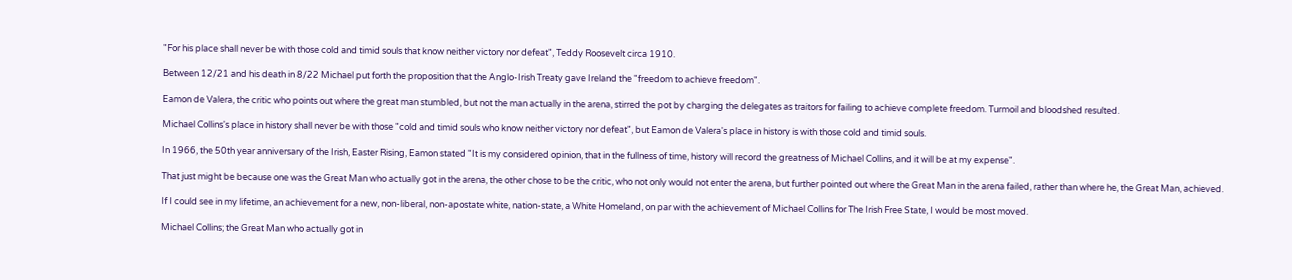"For his place shall never be with those cold and timid souls that know neither victory nor defeat", Teddy Roosevelt circa 1910.

Between 12/21 and his death in 8/22 Michael put forth the proposition that the Anglo-Irish Treaty gave Ireland the "freedom to achieve freedom".

Eamon de Valera, the critic who points out where the great man stumbled, but not the man actually in the arena, stirred the pot by charging the delegates as traitors for failing to achieve complete freedom. Turmoil and bloodshed resulted.

Michael Collins's place in history shall never be with those "cold and timid souls who know neither victory nor defeat", but Eamon de Valera's place in history is with those cold and timid souls.

In 1966, the 50th year anniversary of the Irish, Easter Rising, Eamon stated "It is my considered opinion, that in the fullness of time, history will record the greatness of Michael Collins, and it will be at my expense".

That just might be because one was the Great Man who actually got in the arena, the other chose to be the critic, who not only would not enter the arena, but further pointed out where the Great Man in the arena failed, rather than where he, the Great Man, achieved.

If I could see in my lifetime, an achievement for a new, non-liberal, non-apostate white, nation-state, a White Homeland, on par with the achievement of Michael Collins for The Irish Free State, I would be most moved.

Michael Collins; the Great Man who actually got in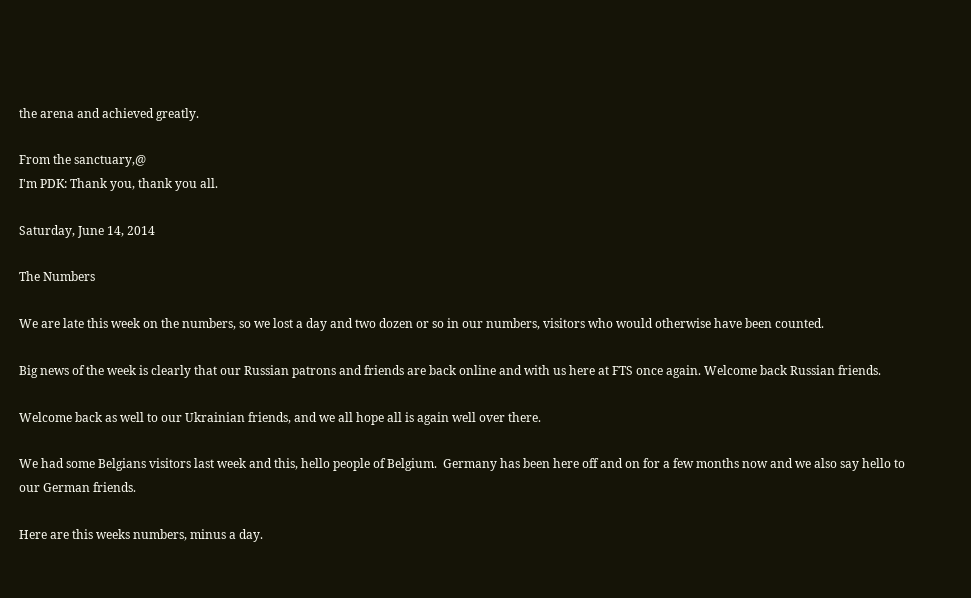the arena and achieved greatly.

From the sanctuary,@
I'm PDK: Thank you, thank you all.

Saturday, June 14, 2014

The Numbers

We are late this week on the numbers, so we lost a day and two dozen or so in our numbers, visitors who would otherwise have been counted.

Big news of the week is clearly that our Russian patrons and friends are back online and with us here at FTS once again. Welcome back Russian friends.

Welcome back as well to our Ukrainian friends, and we all hope all is again well over there.

We had some Belgians visitors last week and this, hello people of Belgium.  Germany has been here off and on for a few months now and we also say hello to our German friends.

Here are this weeks numbers, minus a day.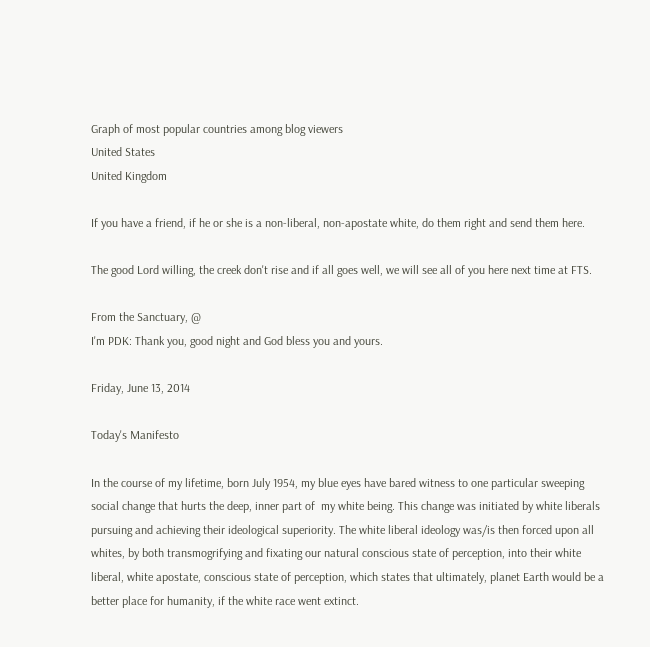Graph of most popular countries among blog viewers
United States
United Kingdom

If you have a friend, if he or she is a non-liberal, non-apostate white, do them right and send them here.

The good Lord willing, the creek don't rise and if all goes well, we will see all of you here next time at FTS.

From the Sanctuary, @
I'm PDK: Thank you, good night and God bless you and yours.

Friday, June 13, 2014

Today's Manifesto

In the course of my lifetime, born July 1954, my blue eyes have bared witness to one particular sweeping social change that hurts the deep, inner part of  my white being. This change was initiated by white liberals pursuing and achieving their ideological superiority. The white liberal ideology was/is then forced upon all whites, by both transmogrifying and fixating our natural conscious state of perception, into their white liberal, white apostate, conscious state of perception, which states that ultimately, planet Earth would be a better place for humanity, if the white race went extinct.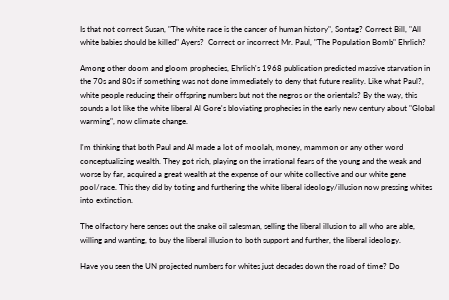Is that not correct Susan, "The white race is the cancer of human history", Sontag? Correct Bill, "All white babies should be killed" Ayers?  Correct or incorrect Mr. Paul, "The Population Bomb" Ehrlich?

Among other doom and gloom prophecies, Ehrlich's 1968 publication predicted massive starvation in the 70s and 80s if something was not done immediately to deny that future reality. Like what Paul?, white people reducing their offspring numbers but not the negros or the orientals? By the way, this sounds a lot like the white liberal Al Gore's bloviating prophecies in the early new century about "Global warming", now climate change.

I'm thinking that both Paul and Al made a lot of moolah, money, mammon or any other word conceptualizing wealth. They got rich, playing on the irrational fears of the young and the weak and worse by far, acquired a great wealth at the expense of our white collective and our white gene pool/race. This they did by toting and furthering the white liberal ideology/illusion now pressing whites into extinction.

The olfactory here senses out the snake oil salesman, selling the liberal illusion to all who are able, willing and wanting, to buy the liberal illusion to both support and further, the liberal ideology.

Have you seen the UN projected numbers for whites just decades down the road of time? Do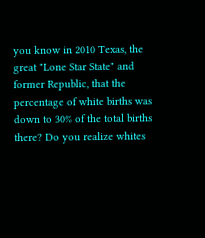you know in 2010 Texas, the great "Lone Star State" and former Republic, that the percentage of white births was down to 30% of the total births there? Do you realize whites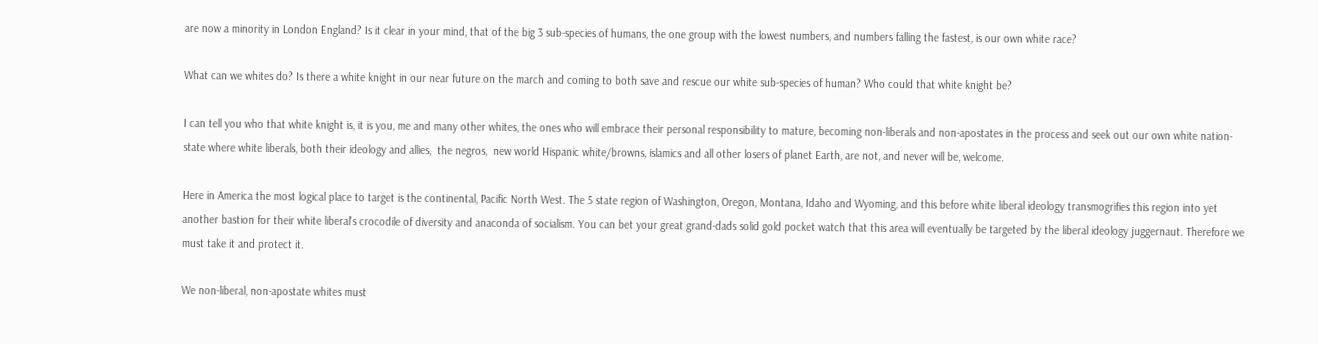are now a minority in London England? Is it clear in your mind, that of the big 3 sub-species of humans, the one group with the lowest numbers, and numbers falling the fastest, is our own white race?

What can we whites do? Is there a white knight in our near future on the march and coming to both save and rescue our white sub-species of human? Who could that white knight be?

I can tell you who that white knight is, it is you, me and many other whites, the ones who will embrace their personal responsibility to mature, becoming non-liberals and non-apostates in the process and seek out our own white nation-state where white liberals, both their ideology and allies,  the negros,  new world Hispanic white/browns, islamics and all other losers of planet Earth, are not, and never will be, welcome.

Here in America the most logical place to target is the continental, Pacific North West. The 5 state region of Washington, Oregon, Montana, Idaho and Wyoming, and this before white liberal ideology transmogrifies this region into yet another bastion for their white liberal's crocodile of diversity and anaconda of socialism. You can bet your great grand-dads solid gold pocket watch that this area will eventually be targeted by the liberal ideology juggernaut. Therefore we must take it and protect it.

We non-liberal, non-apostate whites must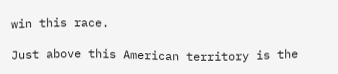win this race.

Just above this American territory is the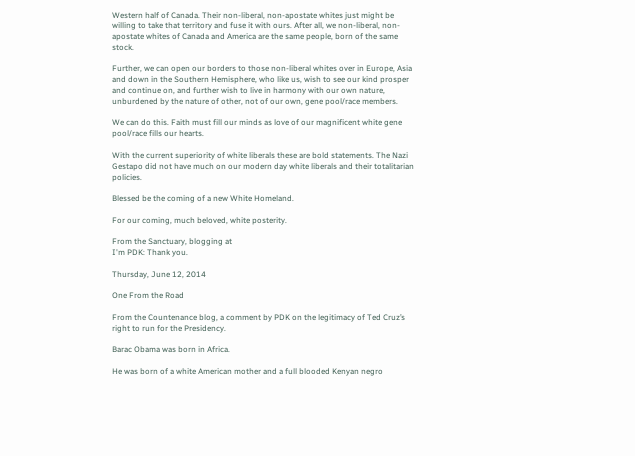Western half of Canada. Their non-liberal, non-apostate whites just might be willing to take that territory and fuse it with ours. After all, we non-liberal, non-apostate whites of Canada and America are the same people, born of the same stock.

Further, we can open our borders to those non-liberal whites over in Europe, Asia and down in the Southern Hemisphere, who like us, wish to see our kind prosper and continue on, and further wish to live in harmony with our own nature, unburdened by the nature of other, not of our own, gene pool/race members.

We can do this. Faith must fill our minds as love of our magnificent white gene pool/race fills our hearts.

With the current superiority of white liberals these are bold statements. The Nazi Gestapo did not have much on our modern day white liberals and their totalitarian policies.

Blessed be the coming of a new White Homeland.

For our coming, much beloved, white posterity.

From the Sanctuary, blogging at
I'm PDK: Thank you.

Thursday, June 12, 2014

One From the Road

From the Countenance blog, a comment by PDK on the legitimacy of Ted Cruz’s right to run for the Presidency.

Barac Obama was born in Africa.

He was born of a white American mother and a full blooded Kenyan negro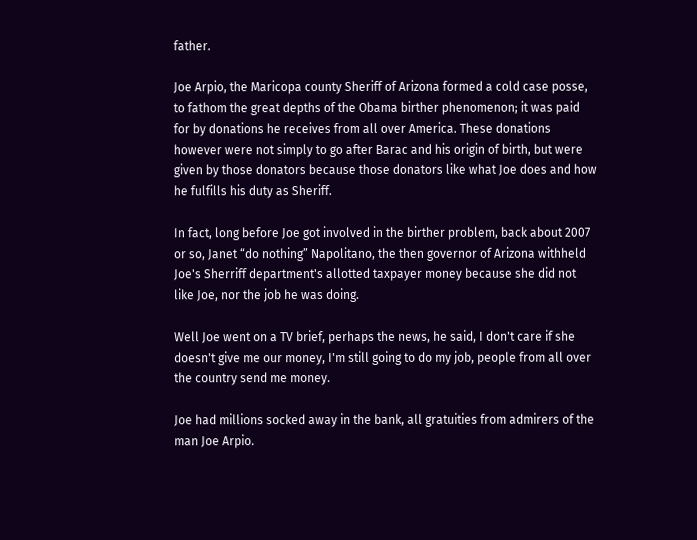father.

Joe Arpio, the Maricopa county Sheriff of Arizona formed a cold case posse, to fathom the great depths of the Obama birther phenomenon; it was paid for by donations he receives from all over America. These donations however were not simply to go after Barac and his origin of birth, but were given by those donators because those donators like what Joe does and how he fulfills his duty as Sheriff.

In fact, long before Joe got involved in the birther problem, back about 2007 or so, Janet “do nothing” Napolitano, the then governor of Arizona withheld Joe's Sherriff department's allotted taxpayer money because she did not like Joe, nor the job he was doing.

Well Joe went on a TV brief, perhaps the news, he said, I don't care if she doesn't give me our money, I'm still going to do my job, people from all over the country send me money.

Joe had millions socked away in the bank, all gratuities from admirers of the man Joe Arpio.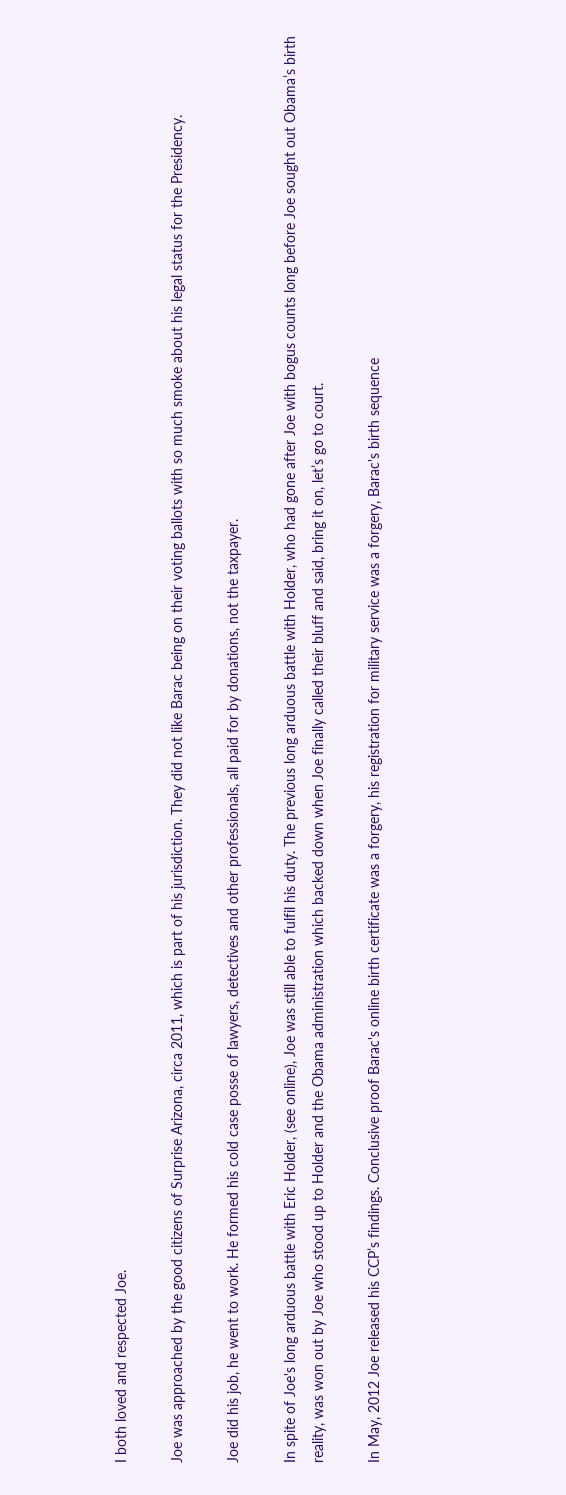I both loved and respected Joe.

Joe was approached by the good citizens of Surprise Arizona, circa 2011, which is part of his jurisdiction. They did not like Barac being on their voting ballots with so much smoke about his legal status for the Presidency.

Joe did his job, he went to work. He formed his cold case posse of lawyers, detectives and other professionals, all paid for by donations, not the taxpayer.

In spite of Joe's long arduous battle with Eric Holder, (see online), Joe was still able to fulfil his duty. The previous long arduous battle with Holder, who had gone after Joe with bogus counts long before Joe sought out Obama’s birth reality, was won out by Joe who stood up to Holder and the Obama administration which backed down when Joe finally called their bluff and said, bring it on, let’s go to court.

In May, 2012 Joe released his CCP’s findings. Conclusive proof Barac's online birth certificate was a forgery, his registration for military service was a forgery, Barac's birth sequence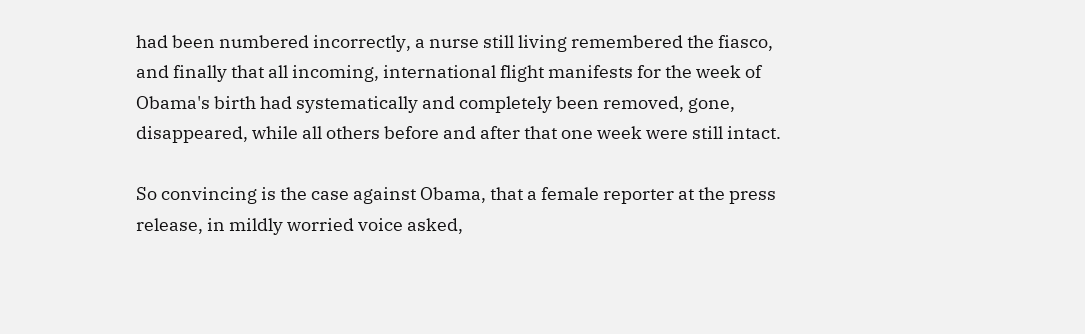had been numbered incorrectly, a nurse still living remembered the fiasco, and finally that all incoming, international flight manifests for the week of Obama's birth had systematically and completely been removed, gone, disappeared, while all others before and after that one week were still intact.

So convincing is the case against Obama, that a female reporter at the press release, in mildly worried voice asked,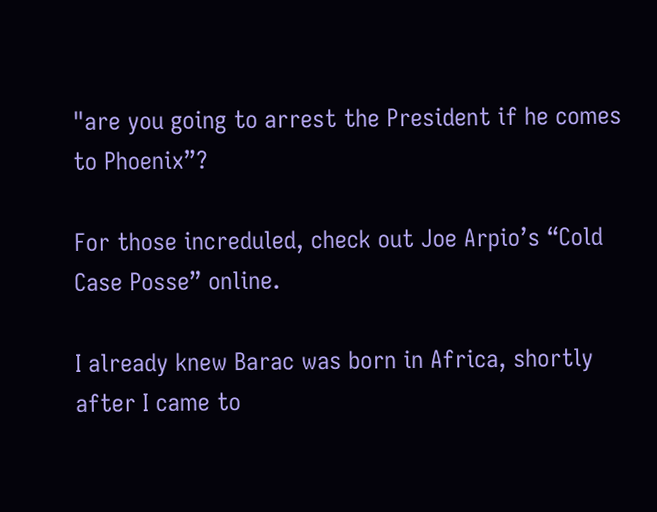"are you going to arrest the President if he comes to Phoenix”?

For those increduled, check out Joe Arpio’s “Cold Case Posse” online.

I already knew Barac was born in Africa, shortly after I came to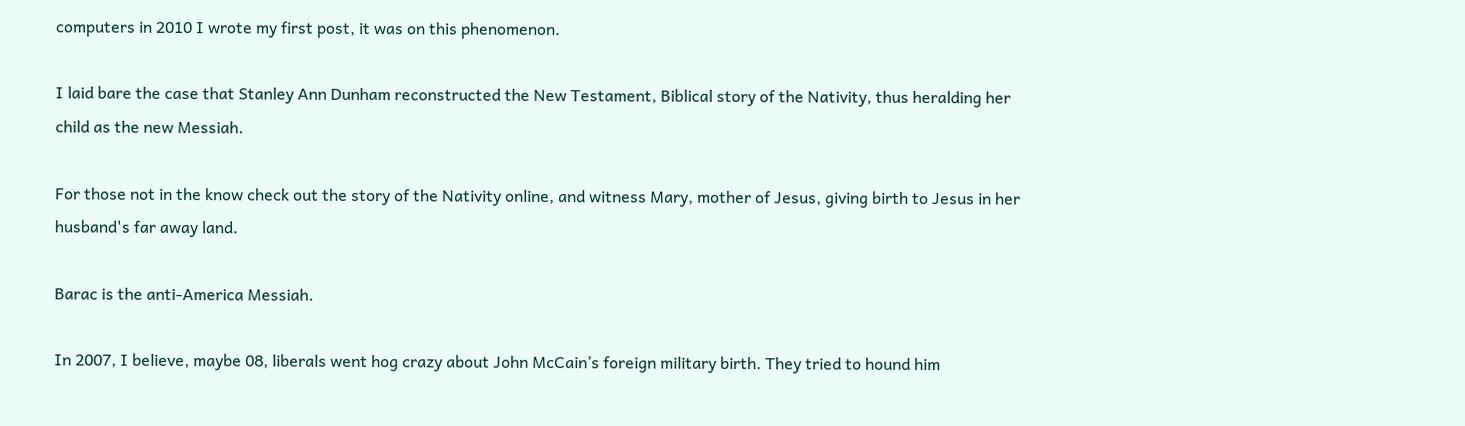computers in 2010 I wrote my first post, it was on this phenomenon.

I laid bare the case that Stanley Ann Dunham reconstructed the New Testament, Biblical story of the Nativity, thus heralding her child as the new Messiah.

For those not in the know check out the story of the Nativity online, and witness Mary, mother of Jesus, giving birth to Jesus in her husband's far away land.

Barac is the anti-America Messiah.

In 2007, I believe, maybe 08, liberals went hog crazy about John McCain’s foreign military birth. They tried to hound him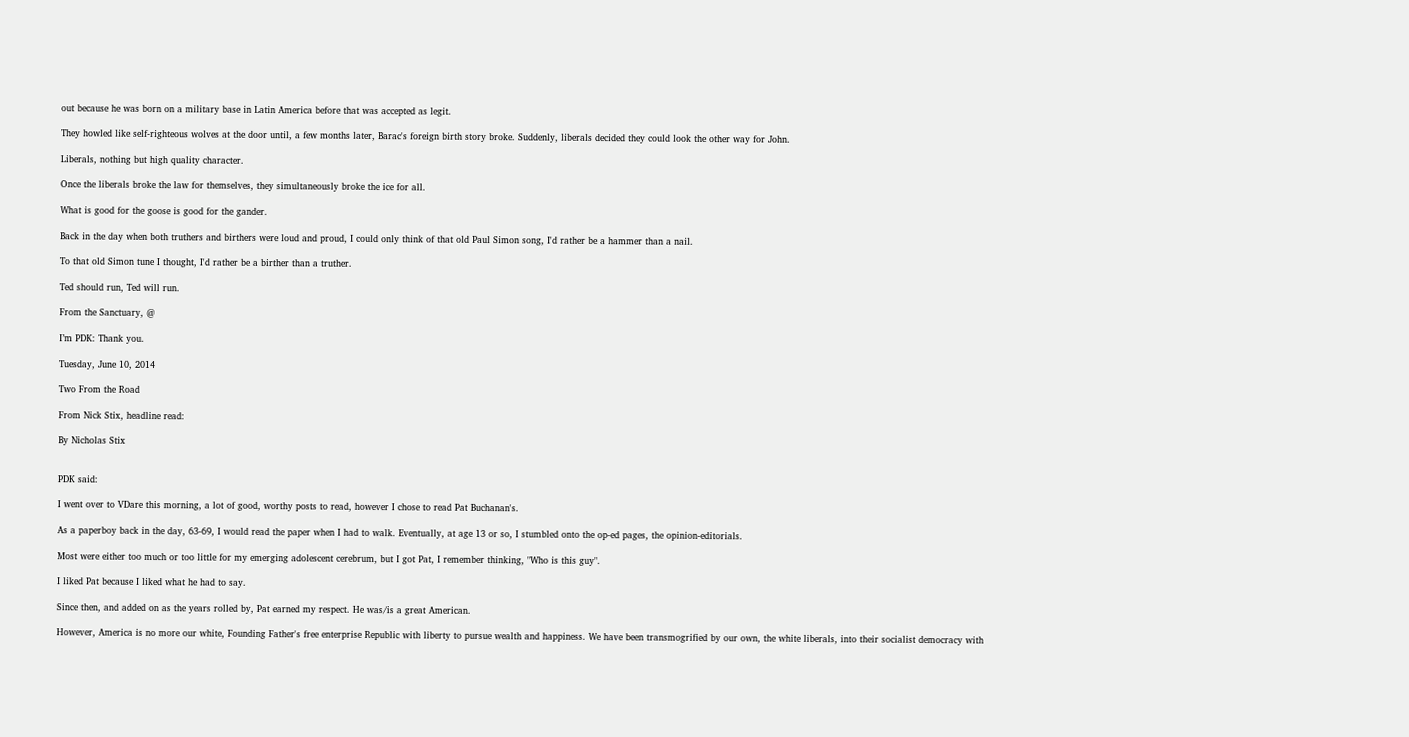out because he was born on a military base in Latin America before that was accepted as legit.

They howled like self-righteous wolves at the door until, a few months later, Barac's foreign birth story broke. Suddenly, liberals decided they could look the other way for John.

Liberals, nothing but high quality character.

Once the liberals broke the law for themselves, they simultaneously broke the ice for all.

What is good for the goose is good for the gander.

Back in the day when both truthers and birthers were loud and proud, I could only think of that old Paul Simon song, I'd rather be a hammer than a nail.

To that old Simon tune I thought, I'd rather be a birther than a truther.

Ted should run, Ted will run.

From the Sanctuary, @

I’m PDK: Thank you.

Tuesday, June 10, 2014

Two From the Road

From Nick Stix, headline read:

By Nicholas Stix


PDK said:

I went over to VDare this morning, a lot of good, worthy posts to read, however I chose to read Pat Buchanan's.

As a paperboy back in the day, 63-69, I would read the paper when I had to walk. Eventually, at age 13 or so, I stumbled onto the op-ed pages, the opinion-editorials.

Most were either too much or too little for my emerging adolescent cerebrum, but I got Pat, I remember thinking, "Who is this guy".

I liked Pat because I liked what he had to say.

Since then, and added on as the years rolled by, Pat earned my respect. He was/is a great American.

However, America is no more our white, Founding Father's free enterprise Republic with liberty to pursue wealth and happiness. We have been transmogrified by our own, the white liberals, into their socialist democracy with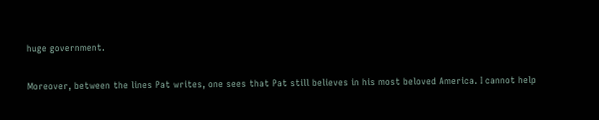huge government.

Moreover, between the lines Pat writes, one sees that Pat still believes in his most beloved America. I cannot help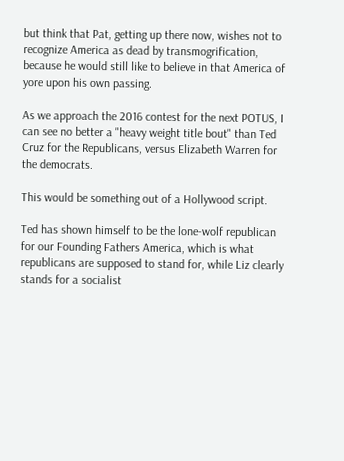but think that Pat, getting up there now, wishes not to recognize America as dead by transmogrification, because he would still like to believe in that America of yore upon his own passing.

As we approach the 2016 contest for the next POTUS, I can see no better a "heavy weight title bout" than Ted Cruz for the Republicans, versus Elizabeth Warren for the democrats.

This would be something out of a Hollywood script.

Ted has shown himself to be the lone-wolf republican for our Founding Fathers America, which is what republicans are supposed to stand for, while Liz clearly stands for a socialist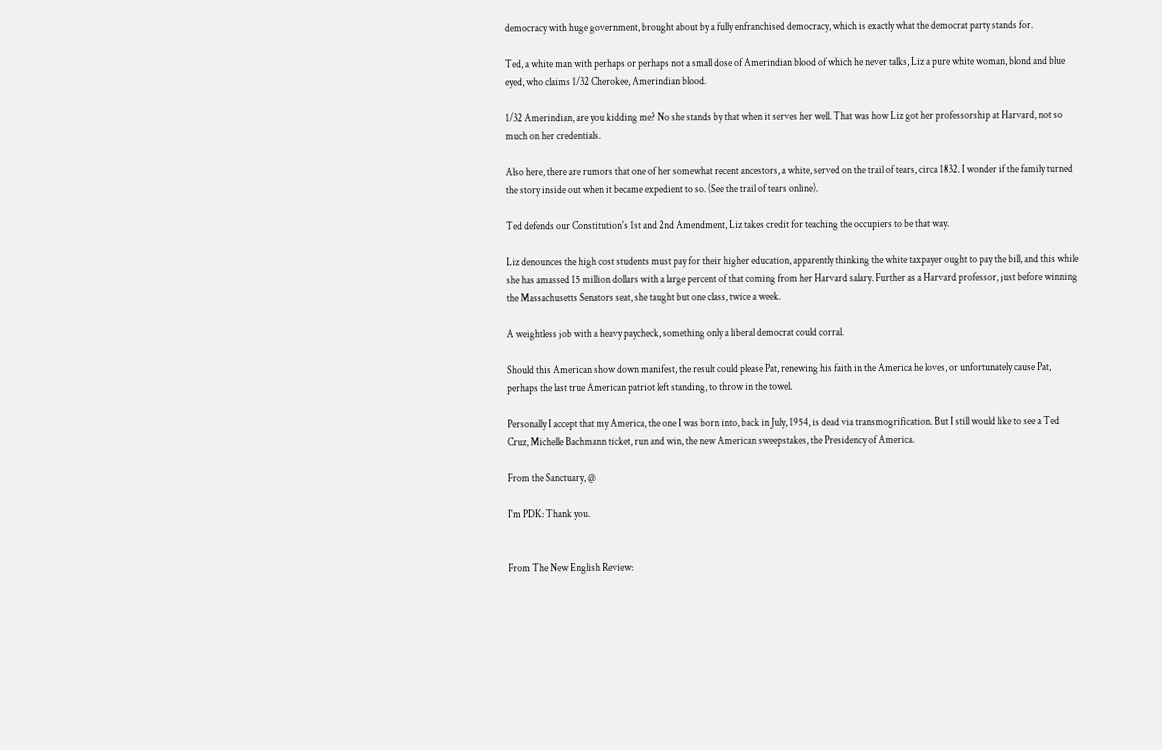democracy with huge government, brought about by a fully enfranchised democracy, which is exactly what the democrat party stands for.

Ted, a white man with perhaps or perhaps not a small dose of Amerindian blood of which he never talks, Liz a pure white woman, blond and blue eyed, who claims 1/32 Cherokee, Amerindian blood.

1/32 Amerindian, are you kidding me? No she stands by that when it serves her well. That was how Liz got her professorship at Harvard, not so much on her credentials.

Also here, there are rumors that one of her somewhat recent ancestors, a white, served on the trail of tears, circa 1832. I wonder if the family turned the story inside out when it became expedient to so. (See the trail of tears online).

Ted defends our Constitution's 1st and 2nd Amendment, Liz takes credit for teaching the occupiers to be that way.

Liz denounces the high cost students must pay for their higher education, apparently thinking the white taxpayer ought to pay the bill, and this while she has amassed 15 million dollars with a large percent of that coming from her Harvard salary. Further as a Harvard professor, just before winning the Massachusetts Senators seat, she taught but one class, twice a week.

A weightless job with a heavy paycheck, something only a liberal democrat could corral.

Should this American show down manifest, the result could please Pat, renewing his faith in the America he loves, or unfortunately cause Pat, perhaps the last true American patriot left standing, to throw in the towel.

Personally I accept that my America, the one I was born into, back in July, 1954, is dead via transmogrification. But I still would like to see a Ted Cruz, Michelle Bachmann ticket, run and win, the new American sweepstakes, the Presidency of America.

From the Sanctuary, @

I'm PDK: Thank you.


From The New English Review: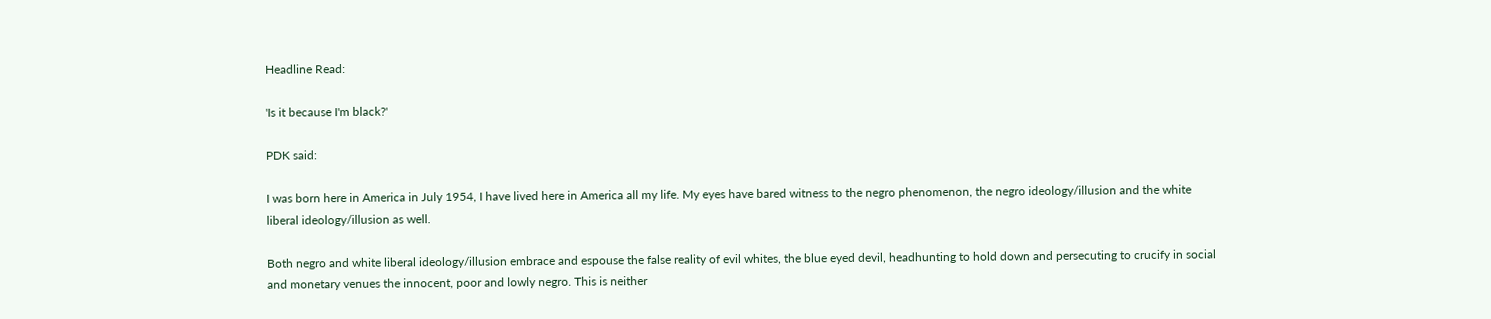Headline Read:

'Is it because I'm black?'

PDK said:

I was born here in America in July 1954, I have lived here in America all my life. My eyes have bared witness to the negro phenomenon, the negro ideology/illusion and the white liberal ideology/illusion as well.

Both negro and white liberal ideology/illusion embrace and espouse the false reality of evil whites, the blue eyed devil, headhunting to hold down and persecuting to crucify in social and monetary venues the innocent, poor and lowly negro. This is neither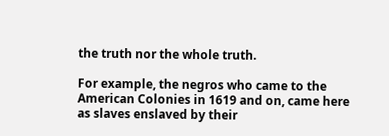the truth nor the whole truth.

For example, the negros who came to the American Colonies in 1619 and on, came here as slaves enslaved by their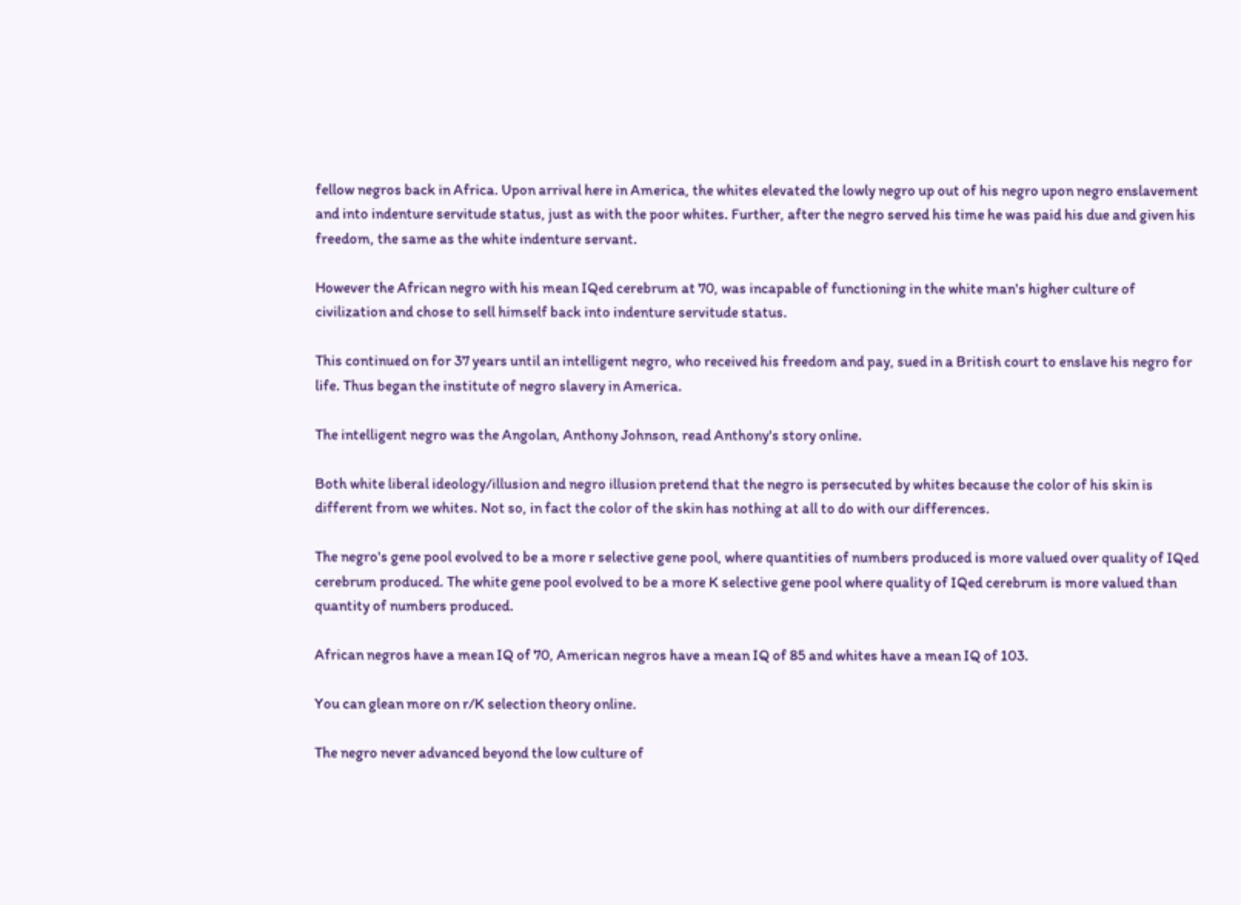fellow negros back in Africa. Upon arrival here in America, the whites elevated the lowly negro up out of his negro upon negro enslavement and into indenture servitude status, just as with the poor whites. Further, after the negro served his time he was paid his due and given his freedom, the same as the white indenture servant.

However the African negro with his mean IQed cerebrum at 70, was incapable of functioning in the white man's higher culture of civilization and chose to sell himself back into indenture servitude status.

This continued on for 37 years until an intelligent negro, who received his freedom and pay, sued in a British court to enslave his negro for life. Thus began the institute of negro slavery in America.

The intelligent negro was the Angolan, Anthony Johnson, read Anthony's story online.

Both white liberal ideology/illusion and negro illusion pretend that the negro is persecuted by whites because the color of his skin is different from we whites. Not so, in fact the color of the skin has nothing at all to do with our differences.

The negro's gene pool evolved to be a more r selective gene pool, where quantities of numbers produced is more valued over quality of IQed cerebrum produced. The white gene pool evolved to be a more K selective gene pool where quality of IQed cerebrum is more valued than quantity of numbers produced.

African negros have a mean IQ of 70, American negros have a mean IQ of 85 and whites have a mean IQ of 103.

You can glean more on r/K selection theory online.

The negro never advanced beyond the low culture of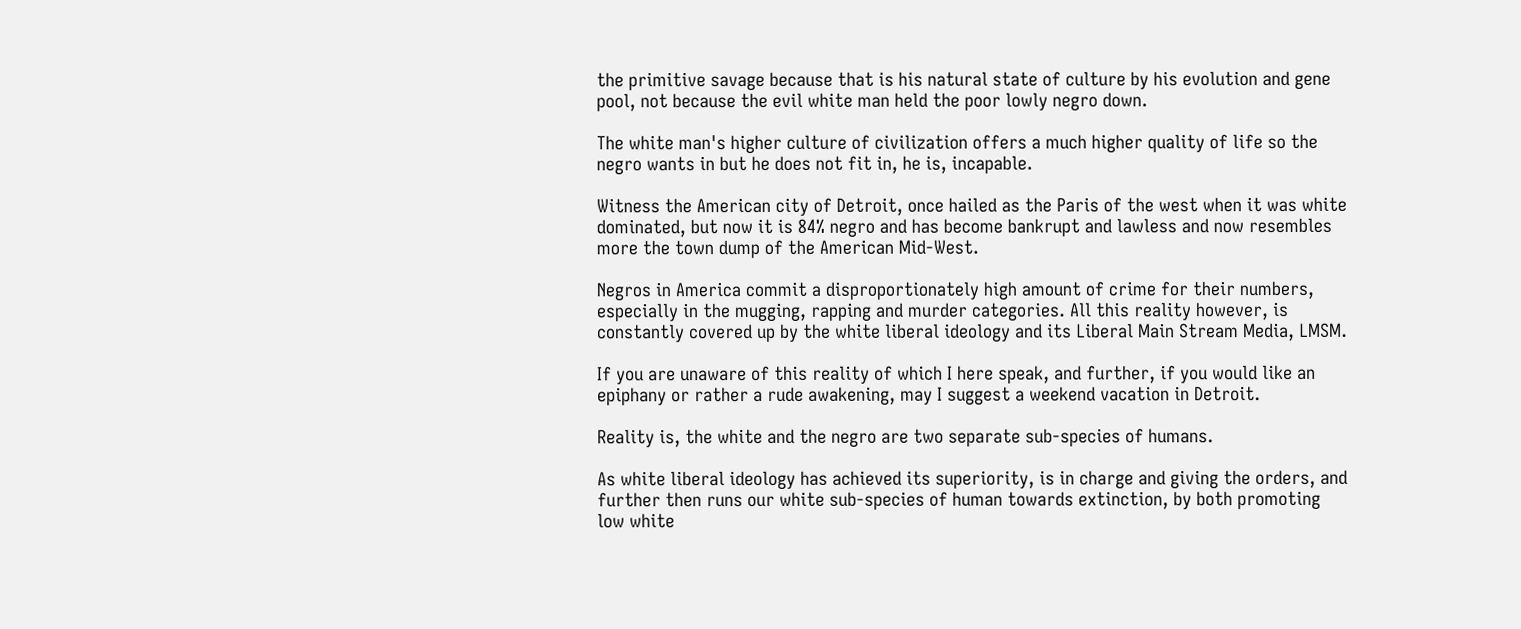the primitive savage because that is his natural state of culture by his evolution and gene pool, not because the evil white man held the poor lowly negro down.

The white man's higher culture of civilization offers a much higher quality of life so the negro wants in but he does not fit in, he is, incapable.

Witness the American city of Detroit, once hailed as the Paris of the west when it was white dominated, but now it is 84% negro and has become bankrupt and lawless and now resembles more the town dump of the American Mid-West.

Negros in America commit a disproportionately high amount of crime for their numbers, especially in the mugging, rapping and murder categories. All this reality however, is constantly covered up by the white liberal ideology and its Liberal Main Stream Media, LMSM.

If you are unaware of this reality of which I here speak, and further, if you would like an epiphany or rather a rude awakening, may I suggest a weekend vacation in Detroit.

Reality is, the white and the negro are two separate sub-species of humans.

As white liberal ideology has achieved its superiority, is in charge and giving the orders, and further then runs our white sub-species of human towards extinction, by both promoting low white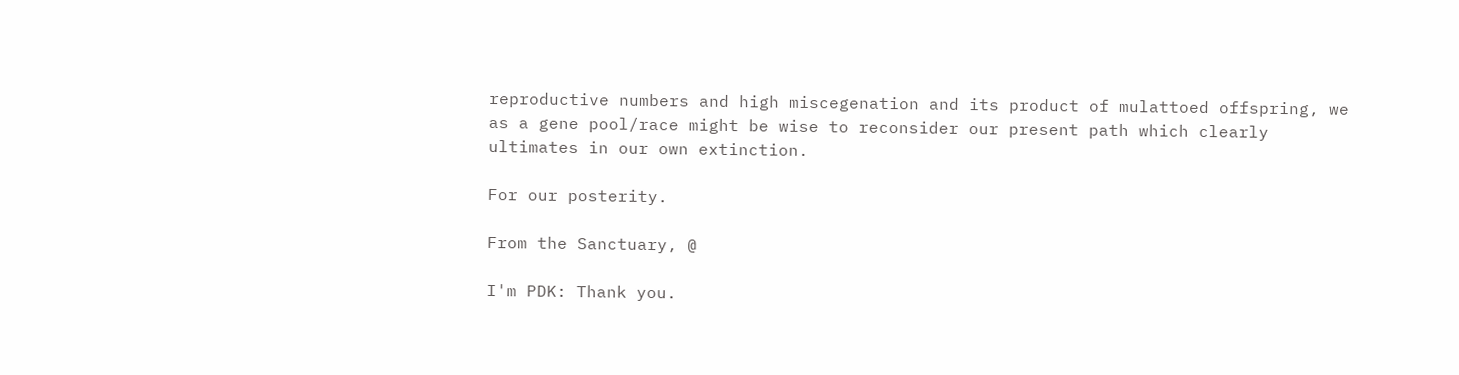reproductive numbers and high miscegenation and its product of mulattoed offspring, we as a gene pool/race might be wise to reconsider our present path which clearly ultimates in our own extinction.

For our posterity.

From the Sanctuary, @

I'm PDK: Thank you.